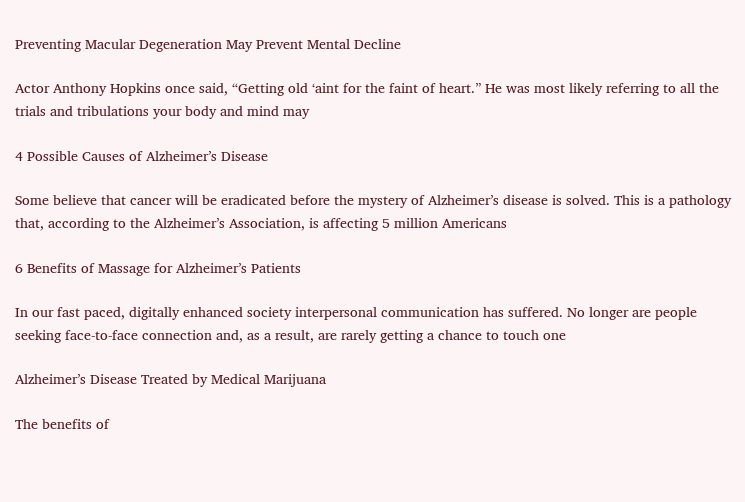Preventing Macular Degeneration May Prevent Mental Decline

Actor Anthony Hopkins once said, “Getting old ‘aint for the faint of heart.” He was most likely referring to all the trials and tribulations your body and mind may

4 Possible Causes of Alzheimer’s Disease

Some believe that cancer will be eradicated before the mystery of Alzheimer’s disease is solved. This is a pathology that, according to the Alzheimer’s Association, is affecting 5 million Americans

6 Benefits of Massage for Alzheimer’s Patients

In our fast paced, digitally enhanced society interpersonal communication has suffered. No longer are people seeking face-to-face connection and, as a result, are rarely getting a chance to touch one

Alzheimer’s Disease Treated by Medical Marijuana

The benefits of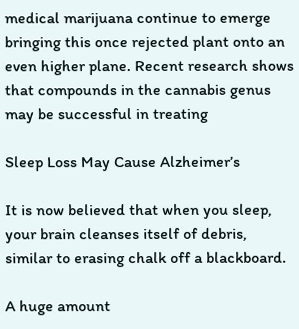medical marijuana continue to emerge bringing this once rejected plant onto an even higher plane. Recent research shows that compounds in the cannabis genus may be successful in treating

Sleep Loss May Cause Alzheimer’s

It is now believed that when you sleep, your brain cleanses itself of debris, similar to erasing chalk off a blackboard.

A huge amount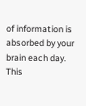of information is absorbed by your brain each day. This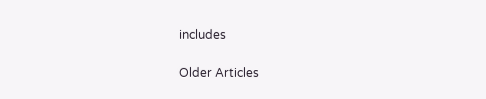includes

Older Articles